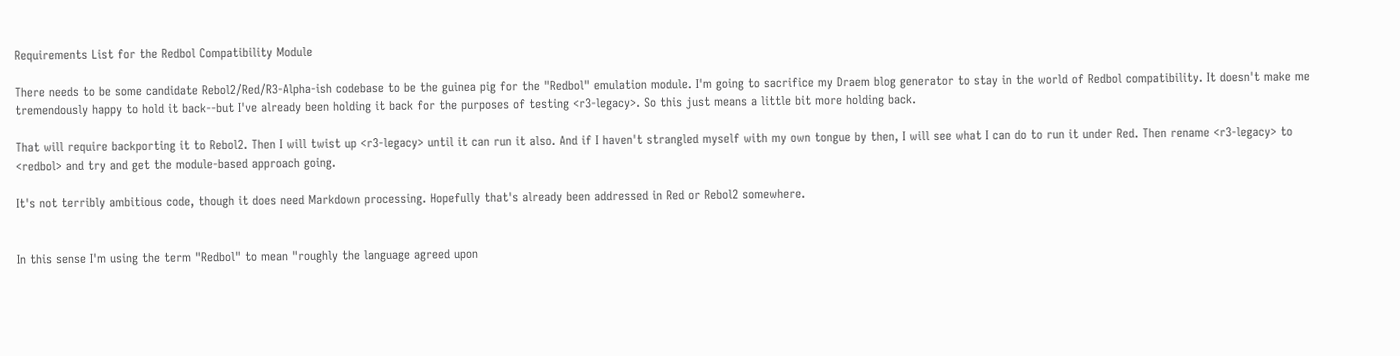Requirements List for the Redbol Compatibility Module

There needs to be some candidate Rebol2/Red/R3-Alpha-ish codebase to be the guinea pig for the "Redbol" emulation module. I'm going to sacrifice my Draem blog generator to stay in the world of Redbol compatibility. It doesn't make me tremendously happy to hold it back--but I've already been holding it back for the purposes of testing <r3-legacy>. So this just means a little bit more holding back.

That will require backporting it to Rebol2. Then I will twist up <r3-legacy> until it can run it also. And if I haven't strangled myself with my own tongue by then, I will see what I can do to run it under Red. Then rename <r3-legacy> to <redbol> and try and get the module-based approach going.

It's not terribly ambitious code, though it does need Markdown processing. Hopefully that's already been addressed in Red or Rebol2 somewhere.


In this sense I'm using the term "Redbol" to mean "roughly the language agreed upon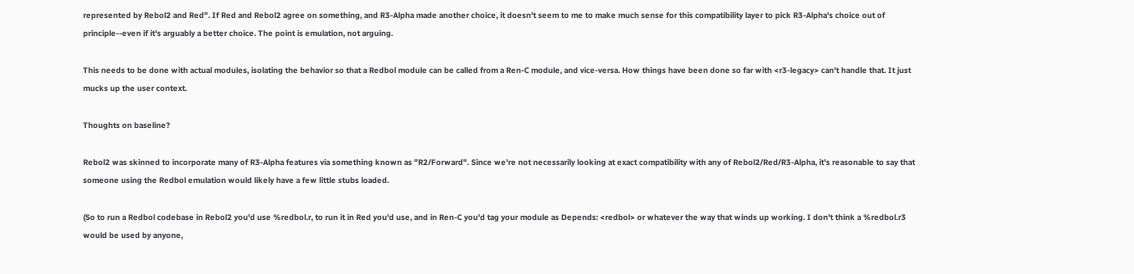represented by Rebol2 and Red". If Red and Rebol2 agree on something, and R3-Alpha made another choice, it doesn't seem to me to make much sense for this compatibility layer to pick R3-Alpha's choice out of principle--even if it's arguably a better choice. The point is emulation, not arguing.

This needs to be done with actual modules, isolating the behavior so that a Redbol module can be called from a Ren-C module, and vice-versa. How things have been done so far with <r3-legacy> can't handle that. It just mucks up the user context.

Thoughts on baseline?

Rebol2 was skinned to incorporate many of R3-Alpha features via something known as "R2/Forward". Since we're not necessarily looking at exact compatibility with any of Rebol2/Red/R3-Alpha, it's reasonable to say that someone using the Redbol emulation would likely have a few little stubs loaded.

(So to run a Redbol codebase in Rebol2 you'd use %redbol.r, to run it in Red you'd use, and in Ren-C you'd tag your module as Depends: <redbol> or whatever the way that winds up working. I don't think a %redbol.r3 would be used by anyone,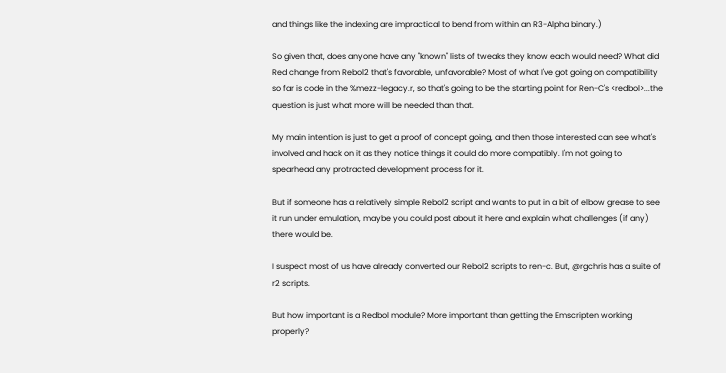and things like the indexing are impractical to bend from within an R3-Alpha binary.)

So given that, does anyone have any "known" lists of tweaks they know each would need? What did Red change from Rebol2 that's favorable, unfavorable? Most of what I've got going on compatibility so far is code in the %mezz-legacy.r, so that's going to be the starting point for Ren-C's <redbol>...the question is just what more will be needed than that.

My main intention is just to get a proof of concept going, and then those interested can see what's involved and hack on it as they notice things it could do more compatibly. I'm not going to spearhead any protracted development process for it.

But if someone has a relatively simple Rebol2 script and wants to put in a bit of elbow grease to see it run under emulation, maybe you could post about it here and explain what challenges (if any) there would be.

I suspect most of us have already converted our Rebol2 scripts to ren-c. But, @rgchris has a suite of r2 scripts.

But how important is a Redbol module? More important than getting the Emscripten working properly?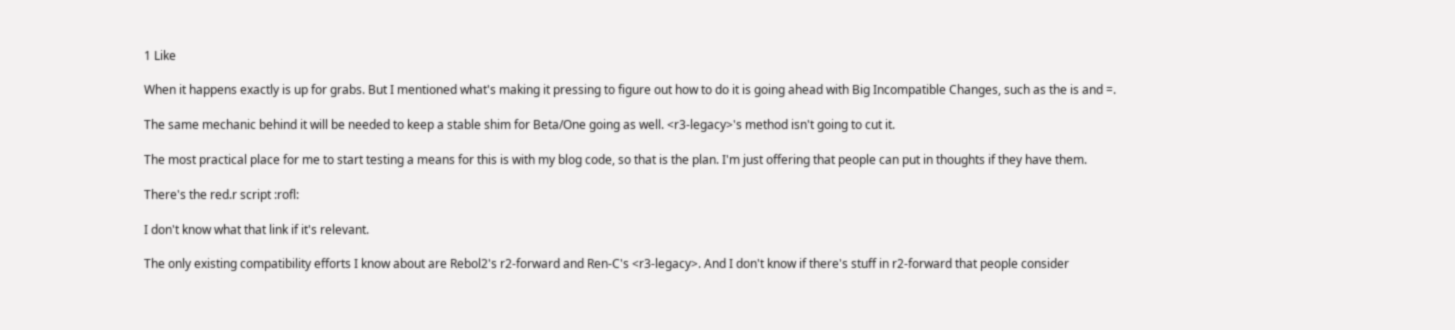1 Like

When it happens exactly is up for grabs. But I mentioned what's making it pressing to figure out how to do it is going ahead with Big Incompatible Changes, such as the is and =.

The same mechanic behind it will be needed to keep a stable shim for Beta/One going as well. <r3-legacy>'s method isn't going to cut it.

The most practical place for me to start testing a means for this is with my blog code, so that is the plan. I'm just offering that people can put in thoughts if they have them.

There's the red.r script :rofl:

I don't know what that link if it's relevant.

The only existing compatibility efforts I know about are Rebol2's r2-forward and Ren-C's <r3-legacy>. And I don't know if there's stuff in r2-forward that people consider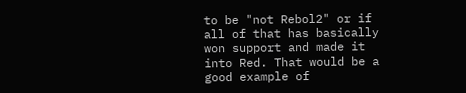to be "not Rebol2" or if all of that has basically won support and made it into Red. That would be a good example of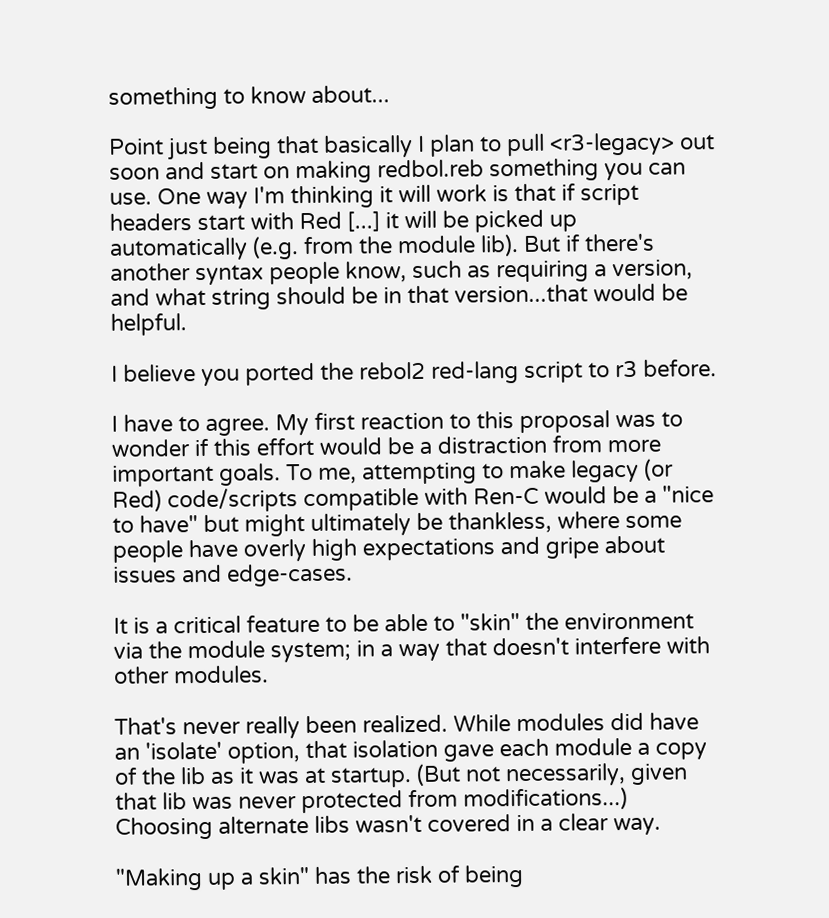something to know about...

Point just being that basically I plan to pull <r3-legacy> out soon and start on making redbol.reb something you can use. One way I'm thinking it will work is that if script headers start with Red [...] it will be picked up automatically (e.g. from the module lib). But if there's another syntax people know, such as requiring a version, and what string should be in that version...that would be helpful.

I believe you ported the rebol2 red-lang script to r3 before.

I have to agree. My first reaction to this proposal was to wonder if this effort would be a distraction from more important goals. To me, attempting to make legacy (or Red) code/scripts compatible with Ren-C would be a "nice to have" but might ultimately be thankless, where some people have overly high expectations and gripe about issues and edge-cases.

It is a critical feature to be able to "skin" the environment via the module system; in a way that doesn't interfere with other modules.

That's never really been realized. While modules did have an 'isolate' option, that isolation gave each module a copy of the lib as it was at startup. (But not necessarily, given that lib was never protected from modifications...) Choosing alternate libs wasn't covered in a clear way.

"Making up a skin" has the risk of being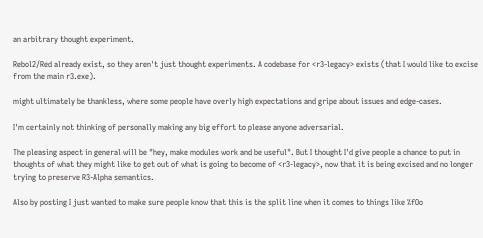an arbitrary thought experiment.

Rebol2/Red already exist, so they aren't just thought experiments. A codebase for <r3-legacy> exists (that I would like to excise from the main r3.exe).

might ultimately be thankless, where some people have overly high expectations and gripe about issues and edge-cases.

I'm certainly not thinking of personally making any big effort to please anyone adversarial.

The pleasing aspect in general will be "hey, make modules work and be useful". But I thought I'd give people a chance to put in thoughts of what they might like to get out of what is going to become of <r3-legacy>, now that it is being excised and no longer trying to preserve R3-Alpha semantics.

Also by posting I just wanted to make sure people know that this is the split line when it comes to things like %fOo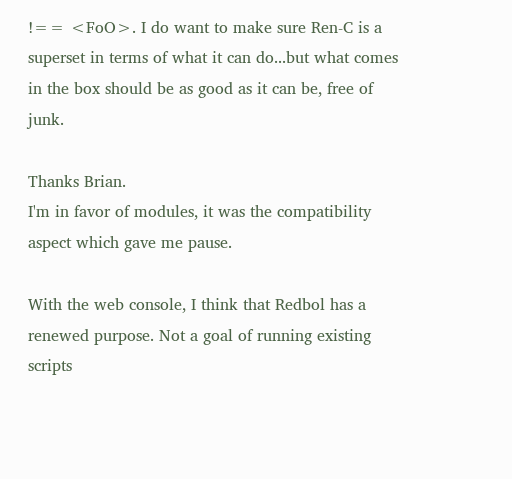!== <FoO>. I do want to make sure Ren-C is a superset in terms of what it can do...but what comes in the box should be as good as it can be, free of junk.

Thanks Brian.
I'm in favor of modules, it was the compatibility aspect which gave me pause.

With the web console, I think that Redbol has a renewed purpose. Not a goal of running existing scripts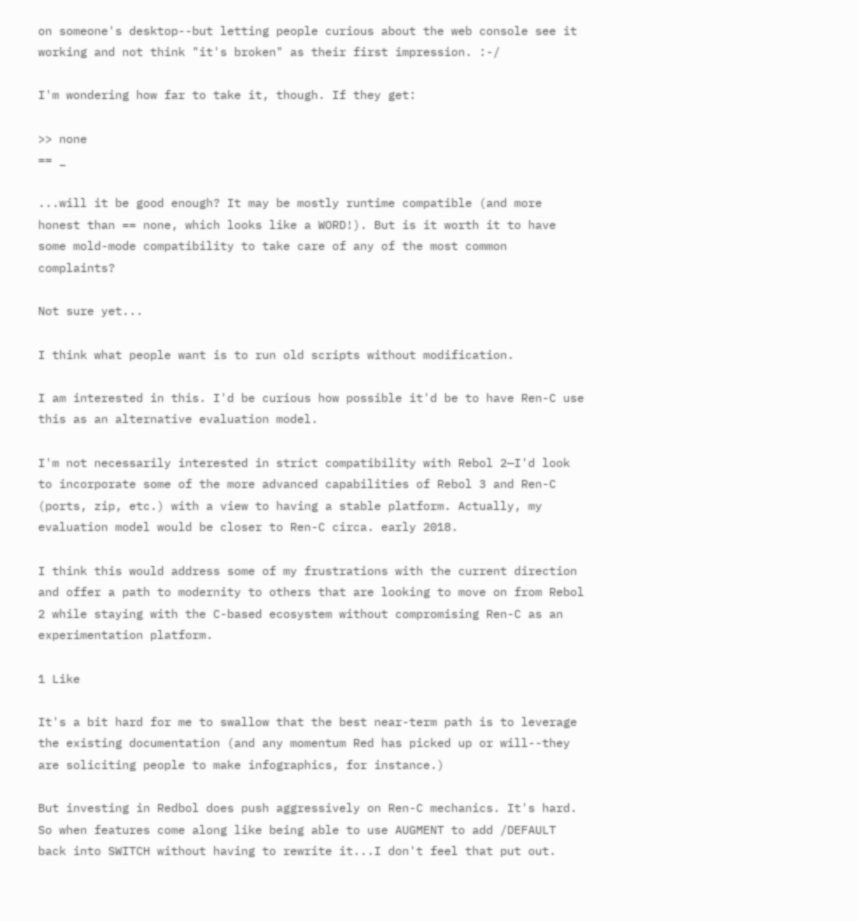on someone's desktop--but letting people curious about the web console see it working and not think "it's broken" as their first impression. :-/

I'm wondering how far to take it, though. If they get:

>> none
== _

...will it be good enough? It may be mostly runtime compatible (and more honest than == none, which looks like a WORD!). But is it worth it to have some mold-mode compatibility to take care of any of the most common complaints?

Not sure yet...

I think what people want is to run old scripts without modification.

I am interested in this. I'd be curious how possible it'd be to have Ren-C use this as an alternative evaluation model.

I'm not necessarily interested in strict compatibility with Rebol 2—I'd look to incorporate some of the more advanced capabilities of Rebol 3 and Ren-C (ports, zip, etc.) with a view to having a stable platform. Actually, my evaluation model would be closer to Ren-C circa. early 2018.

I think this would address some of my frustrations with the current direction and offer a path to modernity to others that are looking to move on from Rebol 2 while staying with the C-based ecosystem without compromising Ren-C as an experimentation platform.

1 Like

It's a bit hard for me to swallow that the best near-term path is to leverage the existing documentation (and any momentum Red has picked up or will--they are soliciting people to make infographics, for instance.)

But investing in Redbol does push aggressively on Ren-C mechanics. It's hard. So when features come along like being able to use AUGMENT to add /DEFAULT back into SWITCH without having to rewrite it...I don't feel that put out.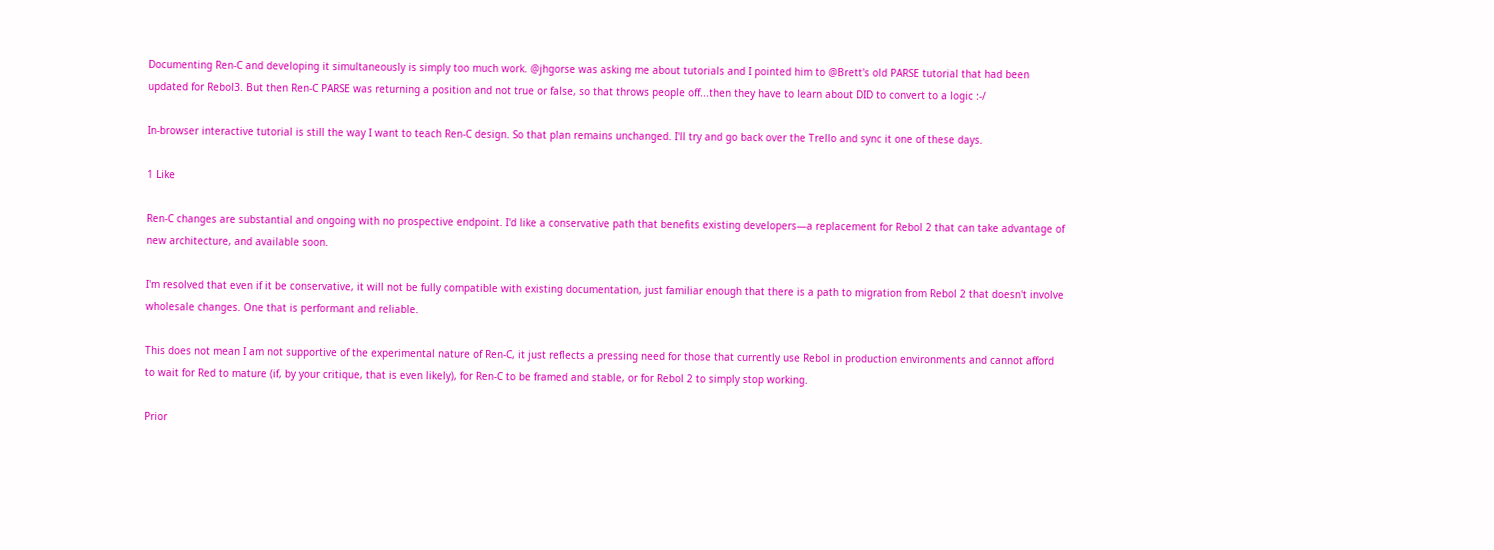Documenting Ren-C and developing it simultaneously is simply too much work. @jhgorse was asking me about tutorials and I pointed him to @Brett's old PARSE tutorial that had been updated for Rebol3. But then Ren-C PARSE was returning a position and not true or false, so that throws people off...then they have to learn about DID to convert to a logic :-/

In-browser interactive tutorial is still the way I want to teach Ren-C design. So that plan remains unchanged. I'll try and go back over the Trello and sync it one of these days.

1 Like

Ren-C changes are substantial and ongoing with no prospective endpoint. I'd like a conservative path that benefits existing developers—a replacement for Rebol 2 that can take advantage of new architecture, and available soon.

I'm resolved that even if it be conservative, it will not be fully compatible with existing documentation, just familiar enough that there is a path to migration from Rebol 2 that doesn't involve wholesale changes. One that is performant and reliable.

This does not mean I am not supportive of the experimental nature of Ren-C, it just reflects a pressing need for those that currently use Rebol in production environments and cannot afford to wait for Red to mature (if, by your critique, that is even likely), for Ren-C to be framed and stable, or for Rebol 2 to simply stop working.

Prior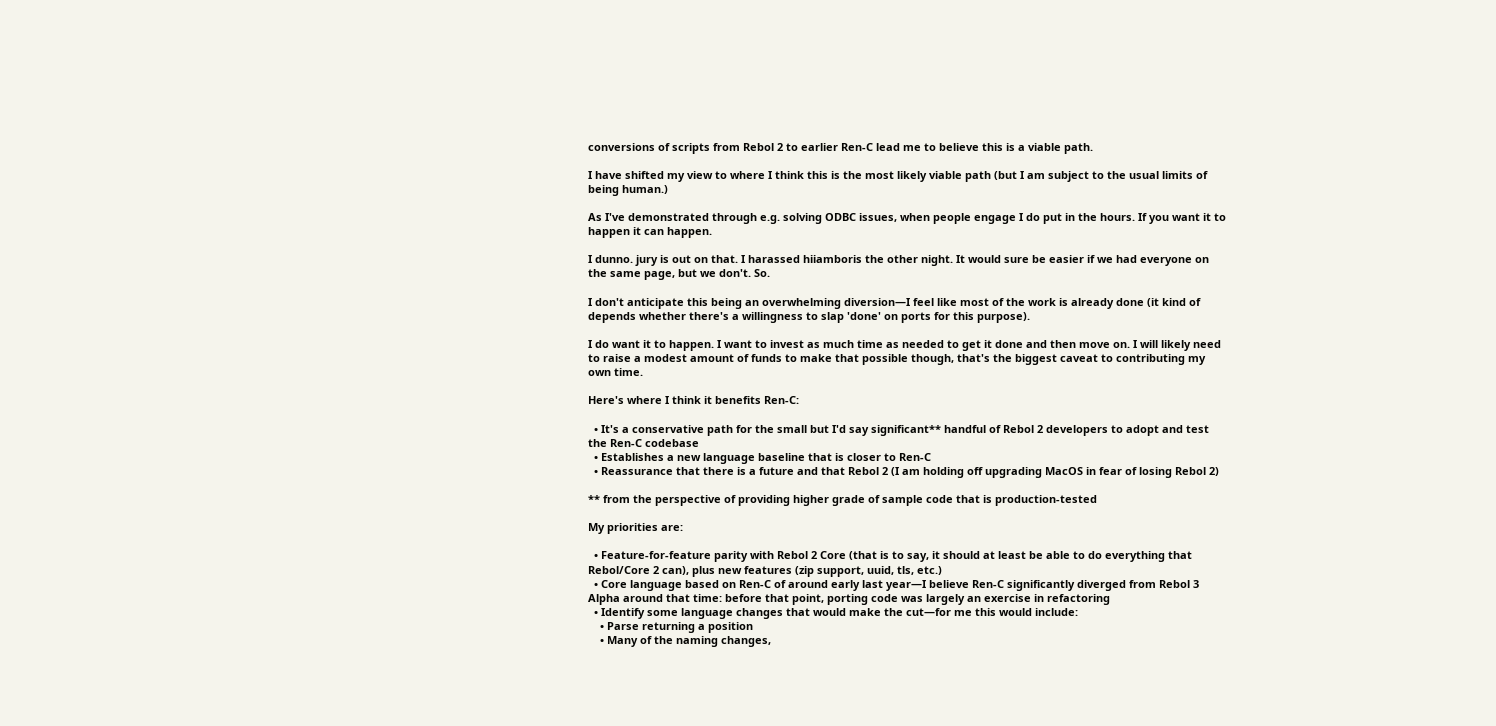conversions of scripts from Rebol 2 to earlier Ren-C lead me to believe this is a viable path.

I have shifted my view to where I think this is the most likely viable path (but I am subject to the usual limits of being human.)

As I've demonstrated through e.g. solving ODBC issues, when people engage I do put in the hours. If you want it to happen it can happen.

I dunno. jury is out on that. I harassed hiiamboris the other night. It would sure be easier if we had everyone on the same page, but we don't. So.

I don't anticipate this being an overwhelming diversion—I feel like most of the work is already done (it kind of depends whether there's a willingness to slap 'done' on ports for this purpose).

I do want it to happen. I want to invest as much time as needed to get it done and then move on. I will likely need to raise a modest amount of funds to make that possible though, that's the biggest caveat to contributing my own time.

Here's where I think it benefits Ren-C:

  • It's a conservative path for the small but I'd say significant** handful of Rebol 2 developers to adopt and test the Ren-C codebase
  • Establishes a new language baseline that is closer to Ren-C
  • Reassurance that there is a future and that Rebol 2 (I am holding off upgrading MacOS in fear of losing Rebol 2)

** from the perspective of providing higher grade of sample code that is production-tested

My priorities are:

  • Feature-for-feature parity with Rebol 2 Core (that is to say, it should at least be able to do everything that Rebol/Core 2 can), plus new features (zip support, uuid, tls, etc.)
  • Core language based on Ren-C of around early last year—I believe Ren-C significantly diverged from Rebol 3 Alpha around that time: before that point, porting code was largely an exercise in refactoring
  • Identify some language changes that would make the cut—for me this would include:
    • Parse returning a position
    • Many of the naming changes,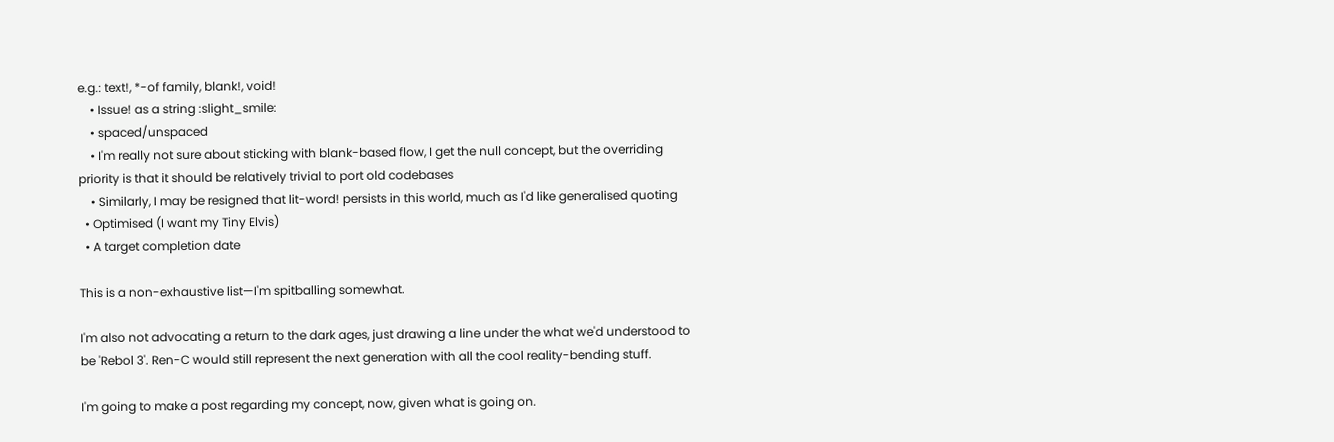e.g.: text!, *-of family, blank!, void!
    • Issue! as a string :slight_smile:
    • spaced/unspaced
    • I'm really not sure about sticking with blank-based flow, I get the null concept, but the overriding priority is that it should be relatively trivial to port old codebases
    • Similarly, I may be resigned that lit-word! persists in this world, much as I'd like generalised quoting
  • Optimised (I want my Tiny Elvis)
  • A target completion date

This is a non-exhaustive list—I'm spitballing somewhat.

I'm also not advocating a return to the dark ages, just drawing a line under the what we'd understood to be 'Rebol 3'. Ren-C would still represent the next generation with all the cool reality-bending stuff.

I'm going to make a post regarding my concept, now, given what is going on.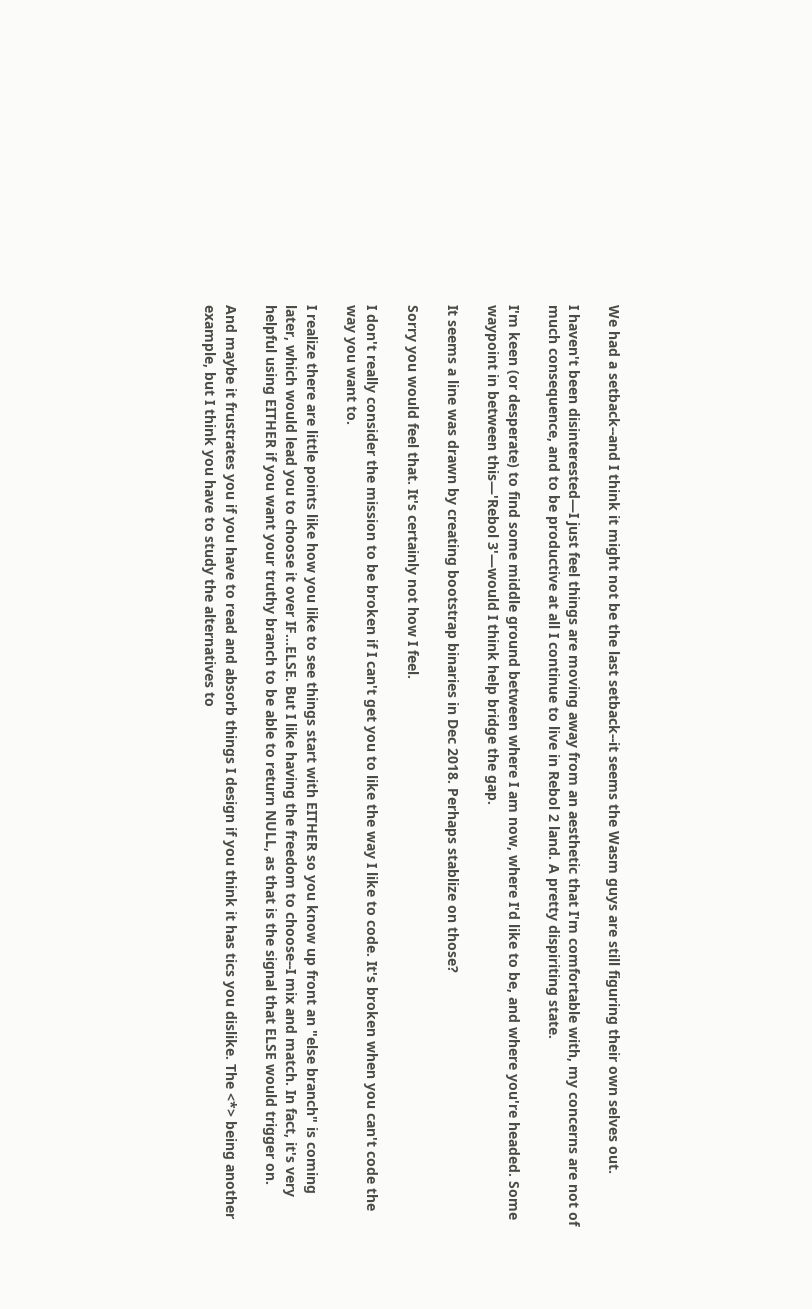We had a setback--and I think it might not be the last setback--it seems the Wasm guys are still figuring their own selves out.

I haven't been disinterested—I just feel things are moving away from an aesthetic that I'm comfortable with, my concerns are not of much consequence, and to be productive at all I continue to live in Rebol 2 land. A pretty dispiriting state.

I'm keen (or desperate) to find some middle ground between where I am now, where I'd like to be, and where you're headed. Some waypoint in between this—'Rebol 3'—would I think help bridge the gap.

It seems a line was drawn by creating bootstrap binaries in Dec 2018. Perhaps stablize on those?

Sorry you would feel that. It's certainly not how I feel.

I don't really consider the mission to be broken if I can't get you to like the way I like to code. It's broken when you can't code the way you want to.

I realize there are little points like how you like to see things start with EITHER so you know up front an "else branch" is coming later, which would lead you to choose it over IF...ELSE. But I like having the freedom to choose--I mix and match. In fact, it's very helpful using EITHER if you want your truthy branch to be able to return NULL, as that is the signal that ELSE would trigger on.

And maybe it frustrates you if you have to read and absorb things I design if you think it has tics you dislike. The <*> being another example, but I think you have to study the alternatives to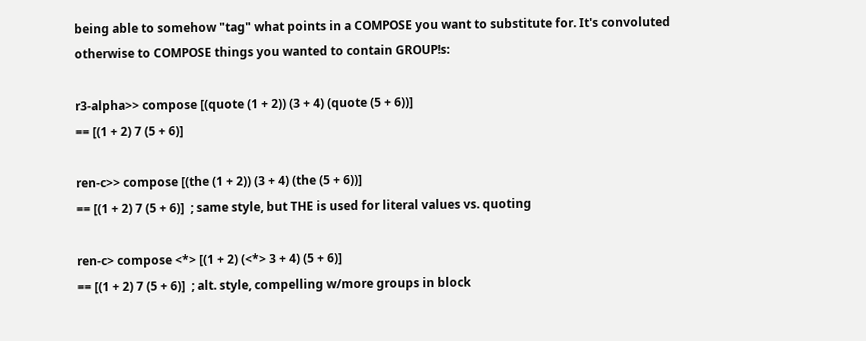being able to somehow "tag" what points in a COMPOSE you want to substitute for. It's convoluted otherwise to COMPOSE things you wanted to contain GROUP!s:

r3-alpha>> compose [(quote (1 + 2)) (3 + 4) (quote (5 + 6))]
== [(1 + 2) 7 (5 + 6)]

ren-c>> compose [(the (1 + 2)) (3 + 4) (the (5 + 6))]
== [(1 + 2) 7 (5 + 6)]  ; same style, but THE is used for literal values vs. quoting

ren-c> compose <*> [(1 + 2) (<*> 3 + 4) (5 + 6)]
== [(1 + 2) 7 (5 + 6)]  ; alt. style, compelling w/more groups in block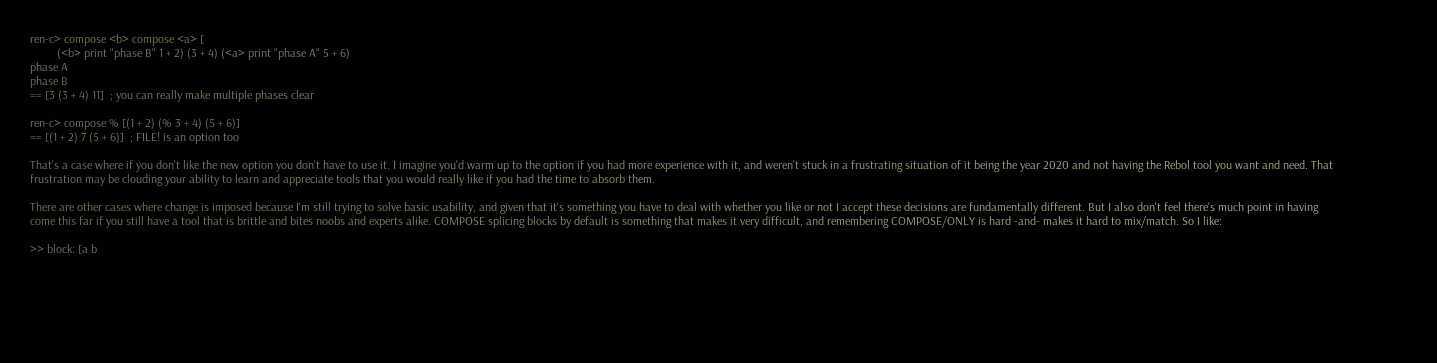ren-c> compose <b> compose <a> [
         (<b> print "phase B" 1 + 2) (3 + 4) (<a> print "phase A" 5 + 6)
phase A
phase B
== [3 (3 + 4) 11]  ; you can really make multiple phases clear

ren-c> compose % [(1 + 2) (% 3 + 4) (5 + 6)]
== [(1 + 2) 7 (5 + 6)]  ; FILE! is an option too

That's a case where if you don't like the new option you don't have to use it. I imagine you'd warm up to the option if you had more experience with it, and weren't stuck in a frustrating situation of it being the year 2020 and not having the Rebol tool you want and need. That frustration may be clouding your ability to learn and appreciate tools that you would really like if you had the time to absorb them.

There are other cases where change is imposed because I'm still trying to solve basic usability, and given that it's something you have to deal with whether you like or not I accept these decisions are fundamentally different. But I also don't feel there's much point in having come this far if you still have a tool that is brittle and bites noobs and experts alike. COMPOSE splicing blocks by default is something that makes it very difficult, and remembering COMPOSE/ONLY is hard -and- makes it hard to mix/match. So I like:

>> block: [a b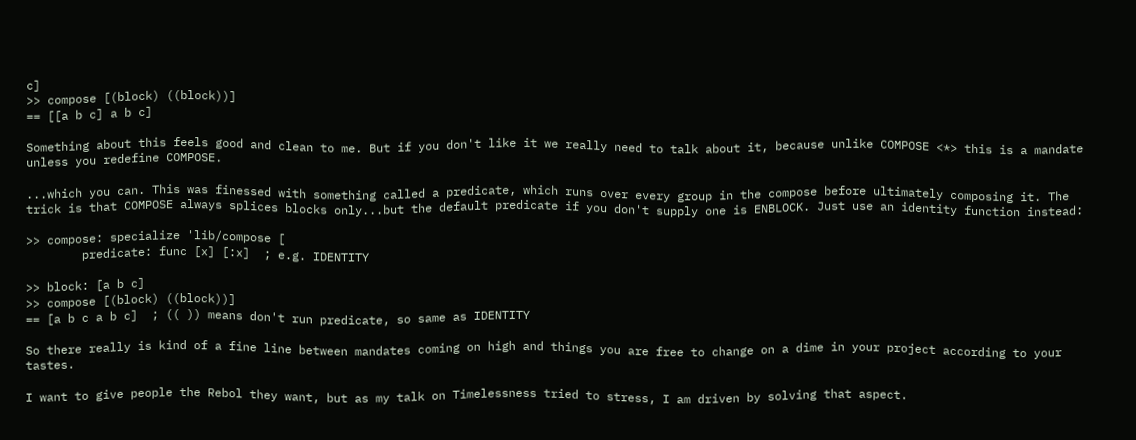c]
>> compose [(block) ((block))]
== [[a b c] a b c]

Something about this feels good and clean to me. But if you don't like it we really need to talk about it, because unlike COMPOSE <*> this is a mandate unless you redefine COMPOSE.

...which you can. This was finessed with something called a predicate, which runs over every group in the compose before ultimately composing it. The trick is that COMPOSE always splices blocks only...but the default predicate if you don't supply one is ENBLOCK. Just use an identity function instead:

>> compose: specialize 'lib/compose [
        predicate: func [x] [:x]  ; e.g. IDENTITY

>> block: [a b c]
>> compose [(block) ((block))]
== [a b c a b c]  ; (( )) means don't run predicate, so same as IDENTITY

So there really is kind of a fine line between mandates coming on high and things you are free to change on a dime in your project according to your tastes.

I want to give people the Rebol they want, but as my talk on Timelessness tried to stress, I am driven by solving that aspect.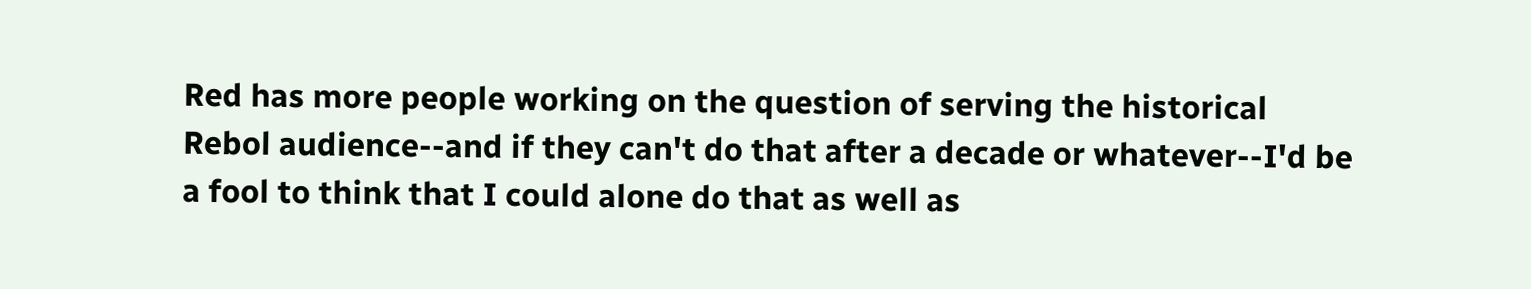Red has more people working on the question of serving the historical Rebol audience--and if they can't do that after a decade or whatever--I'd be a fool to think that I could alone do that as well as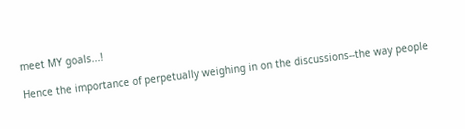meet MY goals...!

Hence the importance of perpetually weighing in on the discussions--the way people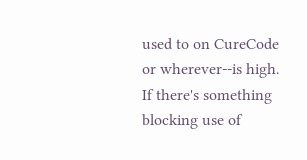used to on CureCode or wherever--is high. If there's something blocking use of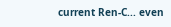current Ren-C... even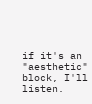if it's an "aesthetic" block, I'll listen.